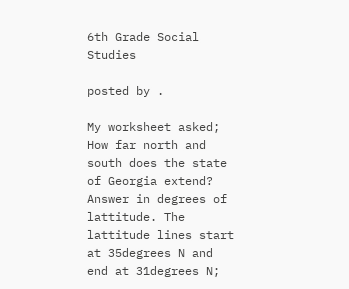6th Grade Social Studies

posted by .

My worksheet asked; How far north and south does the state of Georgia extend? Answer in degrees of lattitude. The lattitude lines start at 35degrees N and end at 31degrees N;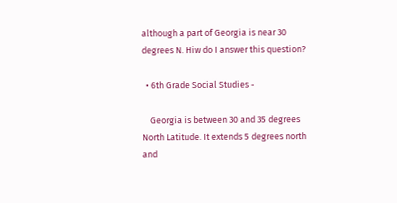although a part of Georgia is near 30 degrees N. Hiw do I answer this question?

  • 6th Grade Social Studies -

    Georgia is between 30 and 35 degrees North Latitude. It extends 5 degrees north and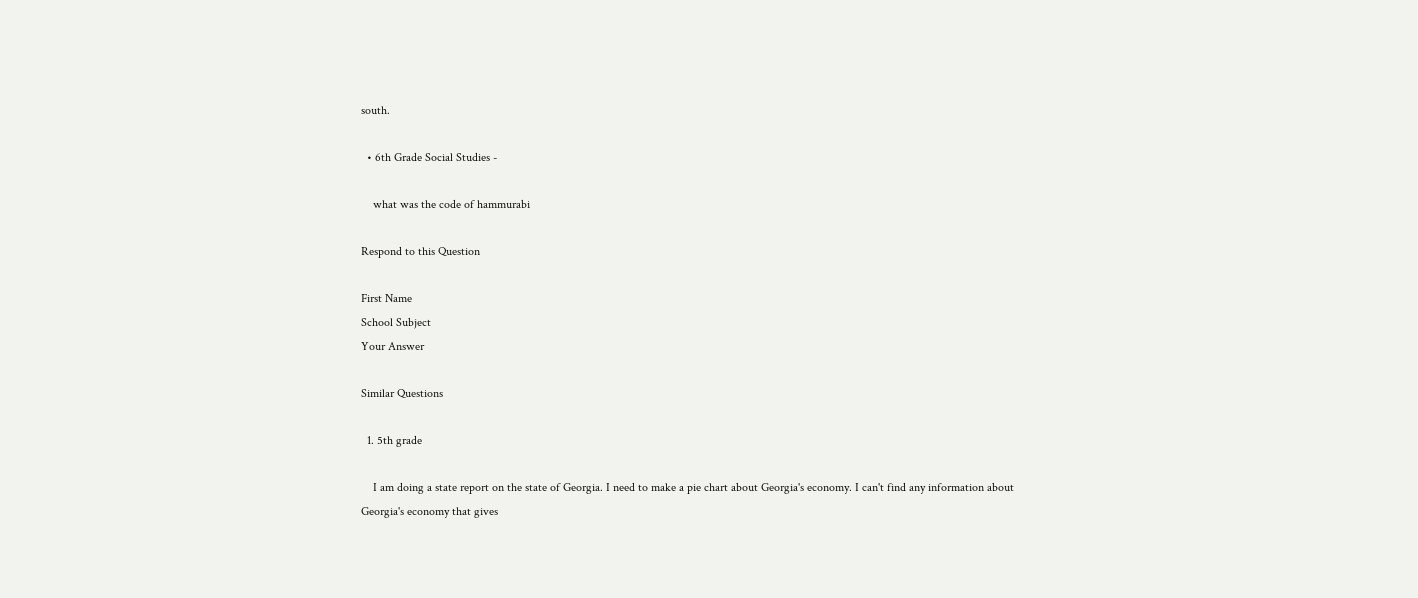south.

  • 6th Grade Social Studies -

    what was the code of hammurabi

Respond to this Question

First Name
School Subject
Your Answer

Similar Questions

  1. 5th grade

    I am doing a state report on the state of Georgia. I need to make a pie chart about Georgia's economy. I can't find any information about Georgia's economy that gives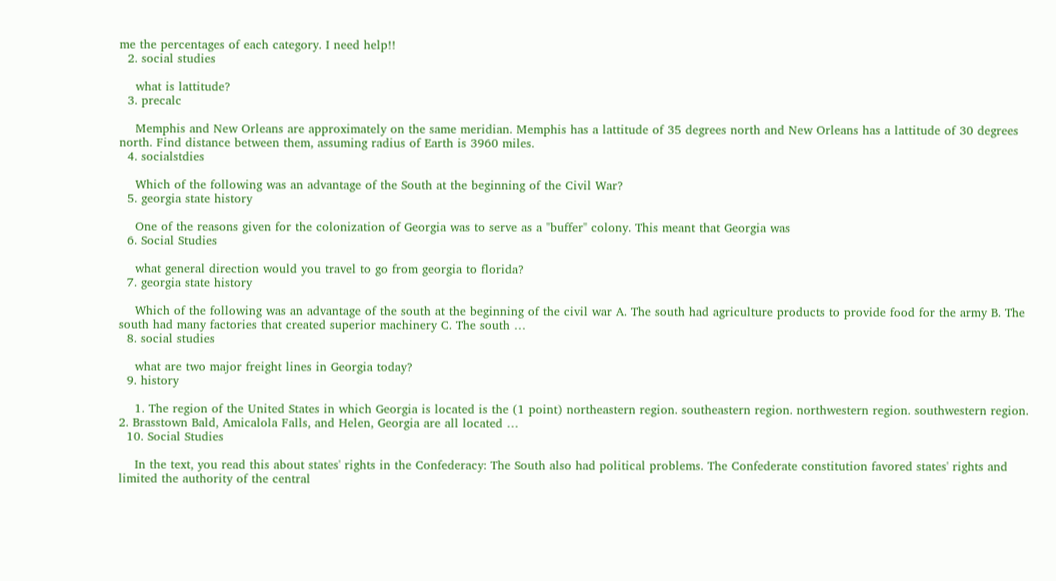me the percentages of each category. I need help!!
  2. social studies

    what is lattitude?
  3. precalc

    Memphis and New Orleans are approximately on the same meridian. Memphis has a lattitude of 35 degrees north and New Orleans has a lattitude of 30 degrees north. Find distance between them, assuming radius of Earth is 3960 miles.
  4. socialstdies

    Which of the following was an advantage of the South at the beginning of the Civil War?
  5. georgia state history

    One of the reasons given for the colonization of Georgia was to serve as a "buffer" colony. This meant that Georgia was
  6. Social Studies

    what general direction would you travel to go from georgia to florida?
  7. georgia state history

    Which of the following was an advantage of the south at the beginning of the civil war A. The south had agriculture products to provide food for the army B. The south had many factories that created superior machinery C. The south …
  8. social studies

    what are two major freight lines in Georgia today?
  9. history

    1. The region of the United States in which Georgia is located is the (1 point) northeastern region. southeastern region. northwestern region. southwestern region. 2. Brasstown Bald, Amicalola Falls, and Helen, Georgia are all located …
  10. Social Studies

    In the text, you read this about states' rights in the Confederacy: The South also had political problems. The Confederate constitution favored states' rights and limited the authority of the central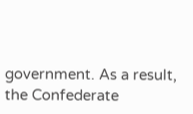government. As a result, the Confederate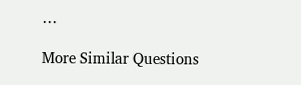…

More Similar Questions